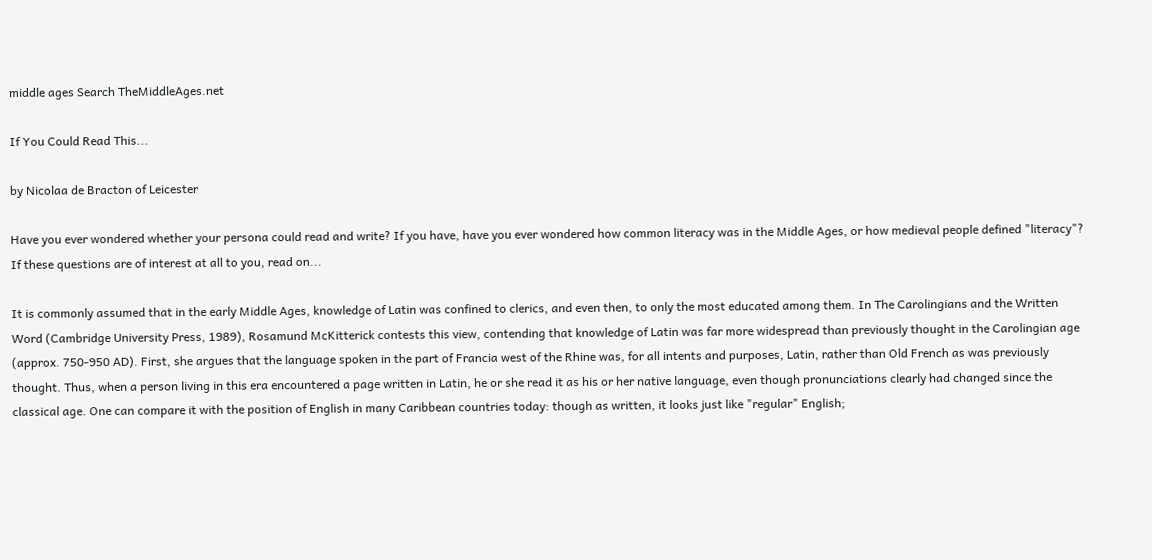middle ages Search TheMiddleAges.net

If You Could Read This...

by Nicolaa de Bracton of Leicester

Have you ever wondered whether your persona could read and write? If you have, have you ever wondered how common literacy was in the Middle Ages, or how medieval people defined "literacy"? If these questions are of interest at all to you, read on...

It is commonly assumed that in the early Middle Ages, knowledge of Latin was confined to clerics, and even then, to only the most educated among them. In The Carolingians and the Written Word (Cambridge University Press, 1989), Rosamund McKitterick contests this view, contending that knowledge of Latin was far more widespread than previously thought in the Carolingian age (approx. 750-950 AD). First, she argues that the language spoken in the part of Francia west of the Rhine was, for all intents and purposes, Latin, rather than Old French as was previously thought. Thus, when a person living in this era encountered a page written in Latin, he or she read it as his or her native language, even though pronunciations clearly had changed since the classical age. One can compare it with the position of English in many Caribbean countries today: though as written, it looks just like "regular" English;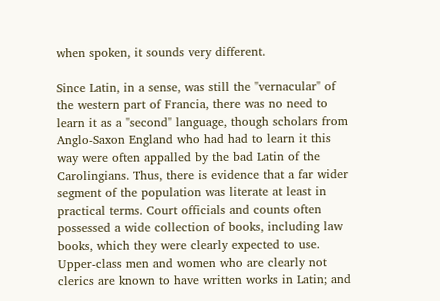when spoken, it sounds very different.

Since Latin, in a sense, was still the "vernacular" of the western part of Francia, there was no need to learn it as a "second" language, though scholars from Anglo-Saxon England who had had to learn it this way were often appalled by the bad Latin of the Carolingians. Thus, there is evidence that a far wider segment of the population was literate at least in practical terms. Court officials and counts often possessed a wide collection of books, including law books, which they were clearly expected to use. Upper-class men and women who are clearly not clerics are known to have written works in Latin; and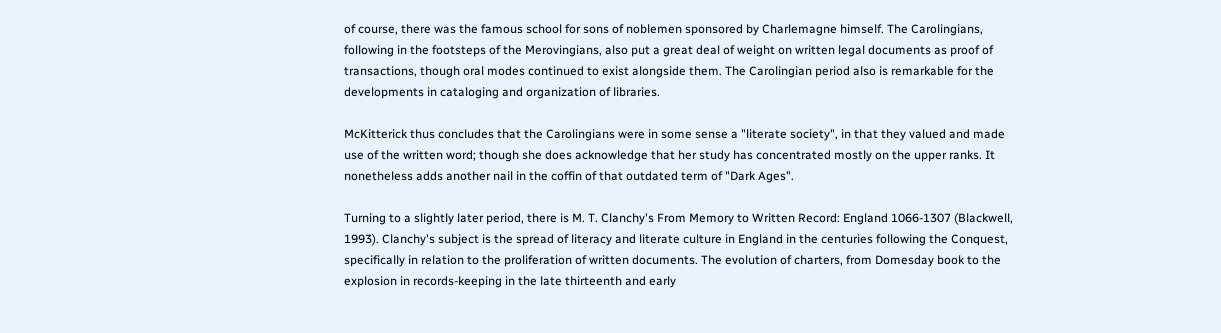of course, there was the famous school for sons of noblemen sponsored by Charlemagne himself. The Carolingians, following in the footsteps of the Merovingians, also put a great deal of weight on written legal documents as proof of transactions, though oral modes continued to exist alongside them. The Carolingian period also is remarkable for the developments in cataloging and organization of libraries.

McKitterick thus concludes that the Carolingians were in some sense a "literate society", in that they valued and made use of the written word; though she does acknowledge that her study has concentrated mostly on the upper ranks. It nonetheless adds another nail in the coffin of that outdated term of "Dark Ages".

Turning to a slightly later period, there is M. T. Clanchy's From Memory to Written Record: England 1066-1307 (Blackwell, 1993). Clanchy's subject is the spread of literacy and literate culture in England in the centuries following the Conquest, specifically in relation to the proliferation of written documents. The evolution of charters, from Domesday book to the explosion in records-keeping in the late thirteenth and early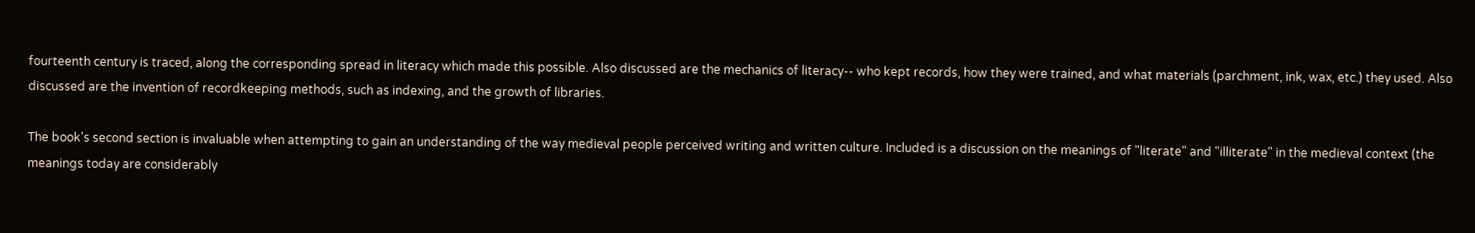fourteenth century is traced, along the corresponding spread in literacy which made this possible. Also discussed are the mechanics of literacy-- who kept records, how they were trained, and what materials (parchment, ink, wax, etc.) they used. Also discussed are the invention of recordkeeping methods, such as indexing, and the growth of libraries.

The book's second section is invaluable when attempting to gain an understanding of the way medieval people perceived writing and written culture. Included is a discussion on the meanings of "literate" and "illiterate" in the medieval context (the meanings today are considerably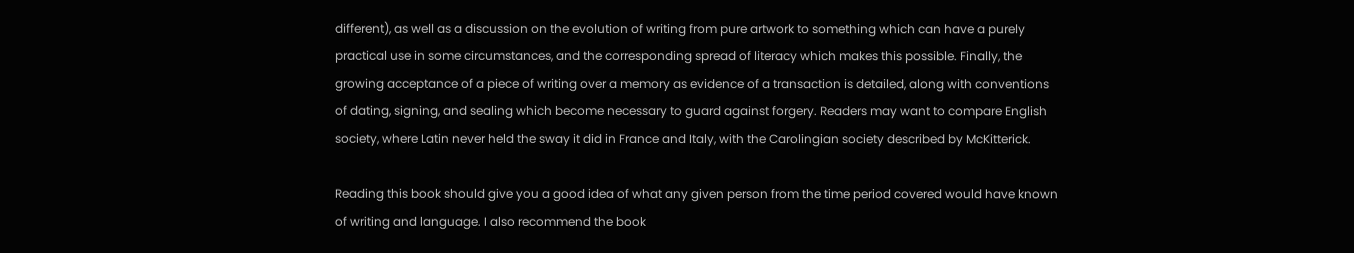different), as well as a discussion on the evolution of writing from pure artwork to something which can have a purely practical use in some circumstances, and the corresponding spread of literacy which makes this possible. Finally, the growing acceptance of a piece of writing over a memory as evidence of a transaction is detailed, along with conventions of dating, signing, and sealing which become necessary to guard against forgery. Readers may want to compare English society, where Latin never held the sway it did in France and Italy, with the Carolingian society described by McKitterick.

Reading this book should give you a good idea of what any given person from the time period covered would have known of writing and language. I also recommend the book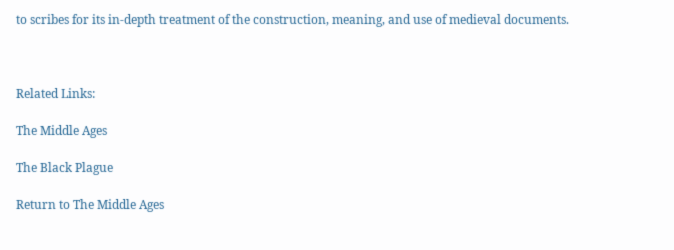to scribes for its in-depth treatment of the construction, meaning, and use of medieval documents.



Related Links:

The Middle Ages

The Black Plague

Return to The Middle Ages